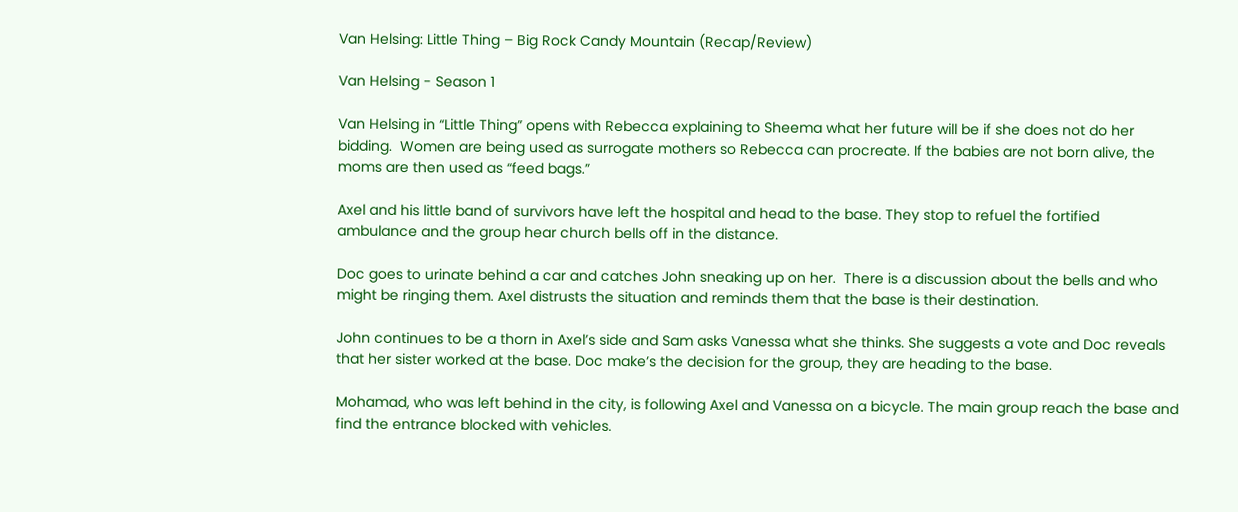Van Helsing: Little Thing – Big Rock Candy Mountain (Recap/Review)

Van Helsing - Season 1

Van Helsing in “Little Thing” opens with Rebecca explaining to Sheema what her future will be if she does not do her bidding.  Women are being used as surrogate mothers so Rebecca can procreate. If the babies are not born alive, the moms are then used as “feed bags.”

Axel and his little band of survivors have left the hospital and head to the base. They stop to refuel the fortified ambulance and the group hear church bells off in the distance.

Doc goes to urinate behind a car and catches John sneaking up on her.  There is a discussion about the bells and who might be ringing them. Axel distrusts the situation and reminds them that the base is their destination.

John continues to be a thorn in Axel’s side and Sam asks Vanessa what she thinks. She suggests a vote and Doc reveals that her sister worked at the base. Doc make’s the decision for the group, they are heading to the base.

Mohamad, who was left behind in the city, is following Axel and Vanessa on a bicycle. The main group reach the base and find the entrance blocked with vehicles.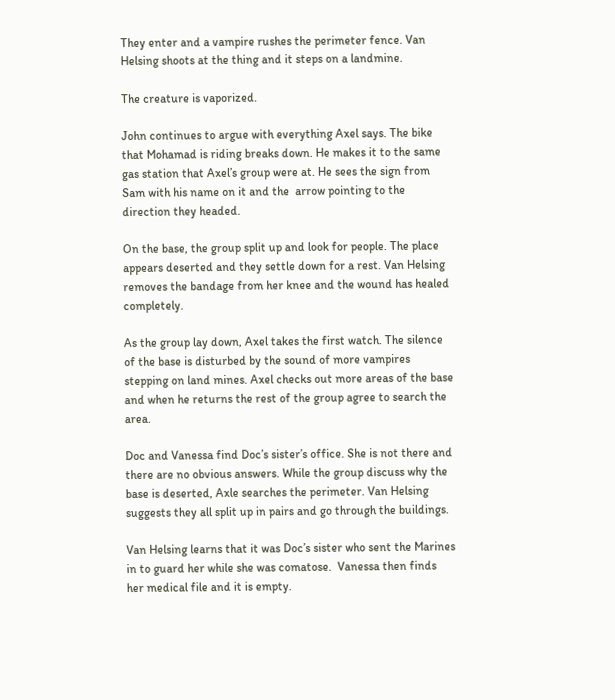They enter and a vampire rushes the perimeter fence. Van Helsing shoots at the thing and it steps on a landmine.

The creature is vaporized.

John continues to argue with everything Axel says. The bike that Mohamad is riding breaks down. He makes it to the same gas station that Axel’s group were at. He sees the sign from Sam with his name on it and the  arrow pointing to the direction they headed.

On the base, the group split up and look for people. The place appears deserted and they settle down for a rest. Van Helsing removes the bandage from her knee and the wound has healed completely.

As the group lay down, Axel takes the first watch. The silence of the base is disturbed by the sound of more vampires stepping on land mines. Axel checks out more areas of the base and when he returns the rest of the group agree to search the area.

Doc and Vanessa find Doc’s sister’s office. She is not there and there are no obvious answers. While the group discuss why the base is deserted, Axle searches the perimeter. Van Helsing suggests they all split up in pairs and go through the buildings.

Van Helsing learns that it was Doc’s sister who sent the Marines in to guard her while she was comatose.  Vanessa then finds her medical file and it is empty.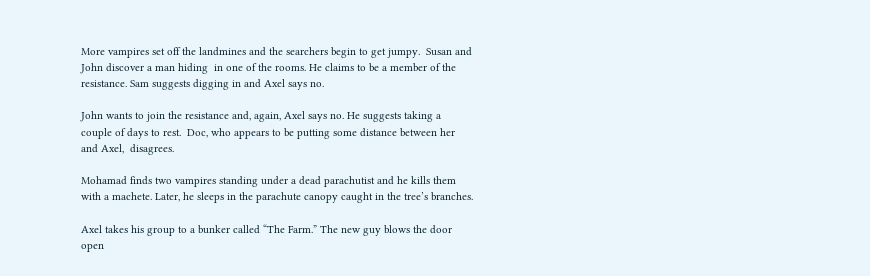More vampires set off the landmines and the searchers begin to get jumpy.  Susan and John discover a man hiding  in one of the rooms. He claims to be a member of the resistance. Sam suggests digging in and Axel says no.

John wants to join the resistance and, again, Axel says no. He suggests taking a couple of days to rest.  Doc, who appears to be putting some distance between her and Axel,  disagrees.

Mohamad finds two vampires standing under a dead parachutist and he kills them with a machete. Later, he sleeps in the parachute canopy caught in the tree’s branches.

Axel takes his group to a bunker called “The Farm.” The new guy blows the door open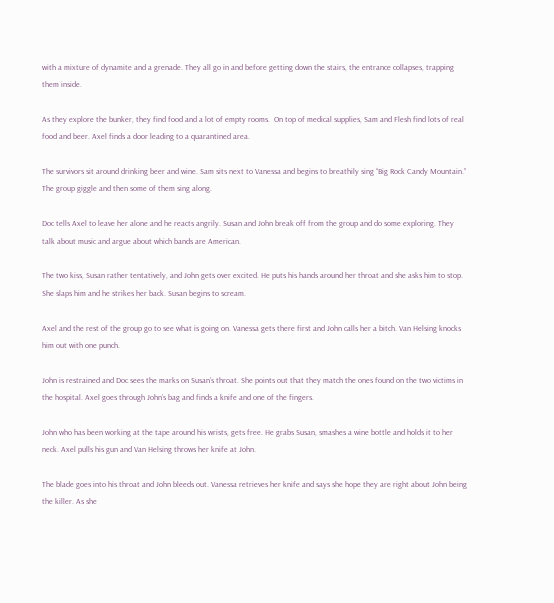with a mixture of dynamite and a grenade. They all go in and before getting down the stairs, the entrance collapses, trapping them inside.

As they explore the bunker, they find food and a lot of empty rooms.  On top of medical supplies, Sam and Flesh find lots of real food and beer. Axel finds a door leading to a quarantined area.

The survivors sit around drinking beer and wine. Sam sits next to Vanessa and begins to breathily sing “Big Rock Candy Mountain.” The group giggle and then some of them sing along.

Doc tells Axel to leave her alone and he reacts angrily. Susan and John break off from the group and do some exploring. They talk about music and argue about which bands are American.

The two kiss, Susan rather tentatively, and John gets over excited. He puts his hands around her throat and she asks him to stop. She slaps him and he strikes her back. Susan begins to scream.

Axel and the rest of the group go to see what is going on. Vanessa gets there first and John calls her a bitch. Van Helsing knocks him out with one punch.

John is restrained and Doc sees the marks on Susan’s throat. She points out that they match the ones found on the two victims in the hospital. Axel goes through John’s bag and finds a knife and one of the fingers.

John who has been working at the tape around his wrists, gets free. He grabs Susan, smashes a wine bottle and holds it to her neck. Axel pulls his gun and Van Helsing throws her knife at John.

The blade goes into his throat and John bleeds out. Vanessa retrieves her knife and says she hope they are right about John being the killer. As she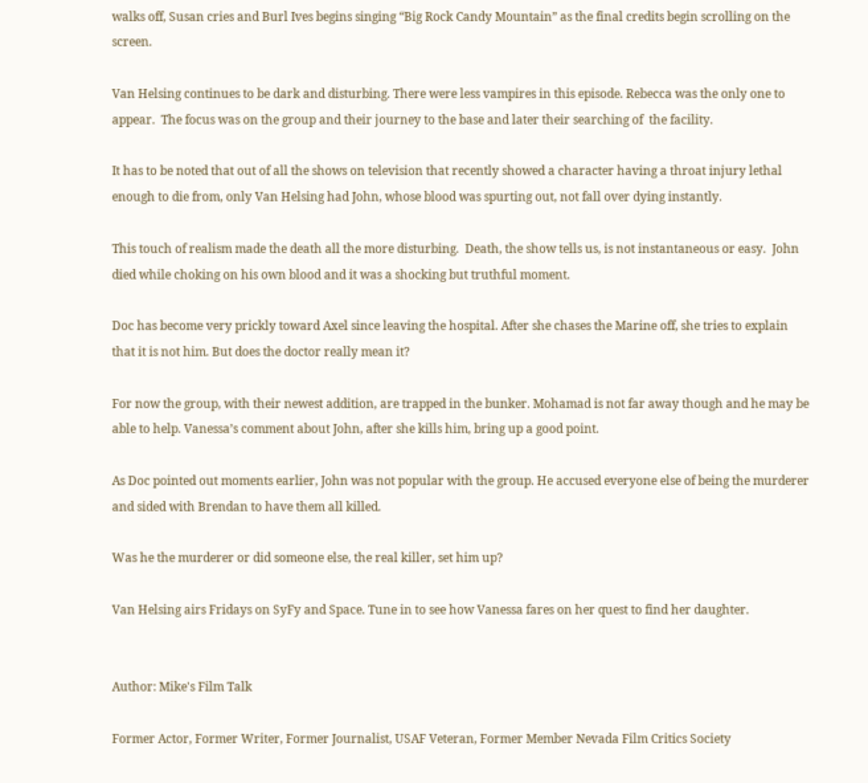walks off, Susan cries and Burl Ives begins singing “Big Rock Candy Mountain” as the final credits begin scrolling on the screen.

Van Helsing continues to be dark and disturbing. There were less vampires in this episode. Rebecca was the only one to appear.  The focus was on the group and their journey to the base and later their searching of  the facility.

It has to be noted that out of all the shows on television that recently showed a character having a throat injury lethal enough to die from, only Van Helsing had John, whose blood was spurting out, not fall over dying instantly.

This touch of realism made the death all the more disturbing.  Death, the show tells us, is not instantaneous or easy.  John died while choking on his own blood and it was a shocking but truthful moment.

Doc has become very prickly toward Axel since leaving the hospital. After she chases the Marine off, she tries to explain that it is not him. But does the doctor really mean it?

For now the group, with their newest addition, are trapped in the bunker. Mohamad is not far away though and he may be able to help. Vanessa’s comment about John, after she kills him, bring up a good point.

As Doc pointed out moments earlier, John was not popular with the group. He accused everyone else of being the murderer and sided with Brendan to have them all killed.

Was he the murderer or did someone else, the real killer, set him up?

Van Helsing airs Fridays on SyFy and Space. Tune in to see how Vanessa fares on her quest to find her daughter.


Author: Mike's Film Talk

Former Actor, Former Writer, Former Journalist, USAF Veteran, Former Member Nevada Film Critics Society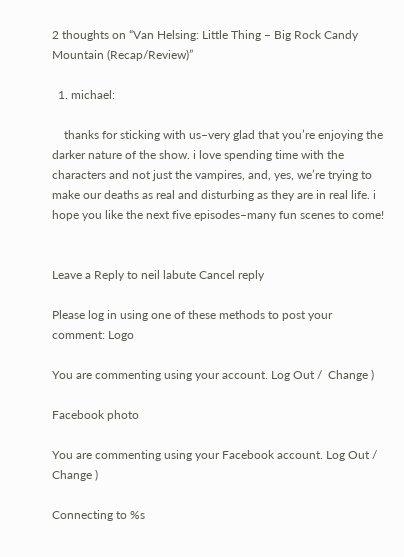2 thoughts on “Van Helsing: Little Thing – Big Rock Candy Mountain (Recap/Review)”

  1. michael:

    thanks for sticking with us–very glad that you’re enjoying the darker nature of the show. i love spending time with the characters and not just the vampires, and, yes, we’re trying to make our deaths as real and disturbing as they are in real life. i hope you like the next five episodes–many fun scenes to come!


Leave a Reply to neil labute Cancel reply

Please log in using one of these methods to post your comment: Logo

You are commenting using your account. Log Out /  Change )

Facebook photo

You are commenting using your Facebook account. Log Out /  Change )

Connecting to %s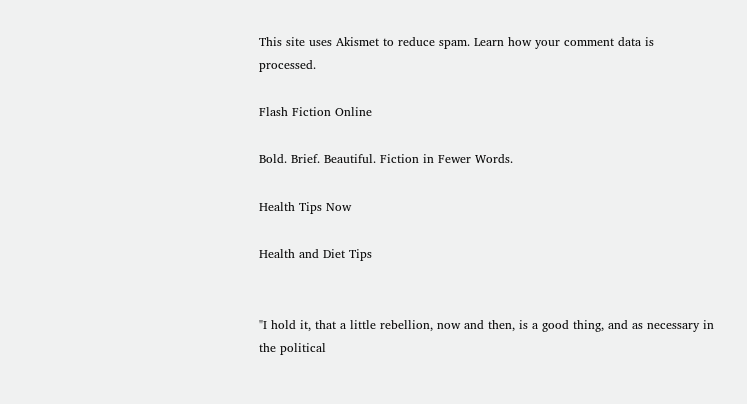This site uses Akismet to reduce spam. Learn how your comment data is processed.

Flash Fiction Online

Bold. Brief. Beautiful. Fiction in Fewer Words.

Health Tips Now

Health and Diet Tips


"I hold it, that a little rebellion, now and then, is a good thing, and as necessary in the political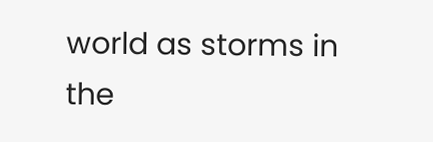world as storms in the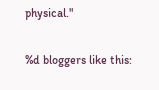physical."

%d bloggers like this: